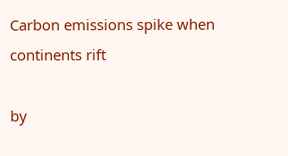Carbon emissions spike when continents rift

by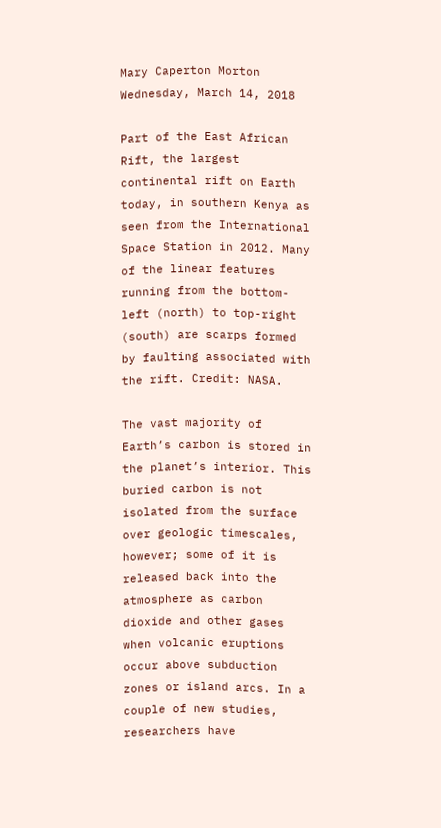Mary Caperton Morton
Wednesday, March 14, 2018

Part of the East African Rift, the largest continental rift on Earth today, in southern Kenya as seen from the International Space Station in 2012. Many of the linear features running from the bottom-left (north) to top-right (south) are scarps formed by faulting associated with the rift. Credit: NASA.

The vast majority of Earth’s carbon is stored in the planet’s interior. This buried carbon is not isolated from the surface over geologic timescales, however; some of it is released back into the atmosphere as carbon dioxide and other gases when volcanic eruptions occur above subduction zones or island arcs. In a couple of new studies, researchers have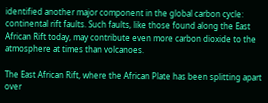identified another major component in the global carbon cycle: continental rift faults. Such faults, like those found along the East African Rift today, may contribute even more carbon dioxide to the atmosphere at times than volcanoes.

The East African Rift, where the African Plate has been splitting apart over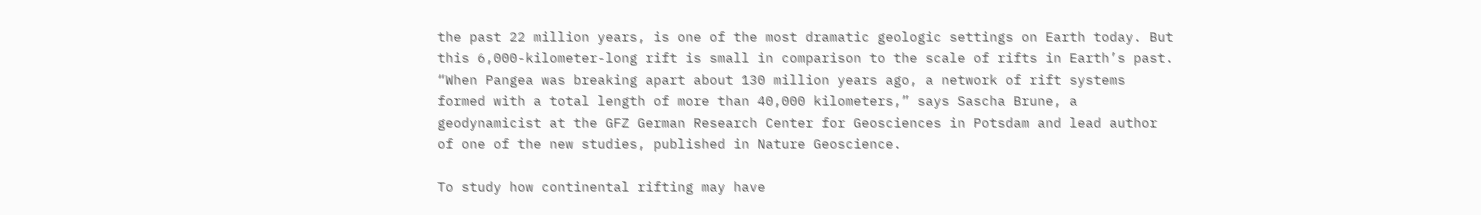the past 22 million years, is one of the most dramatic geologic settings on Earth today. But this 6,000-kilometer-long rift is small in comparison to the scale of rifts in Earth’s past. “When Pangea was breaking apart about 130 million years ago, a network of rift systems formed with a total length of more than 40,000 kilometers,” says Sascha Brune, a geodynamicist at the GFZ German Research Center for Geosciences in Potsdam and lead author of one of the new studies, published in Nature Geoscience.

To study how continental rifting may have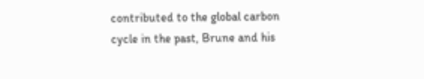contributed to the global carbon cycle in the past, Brune and his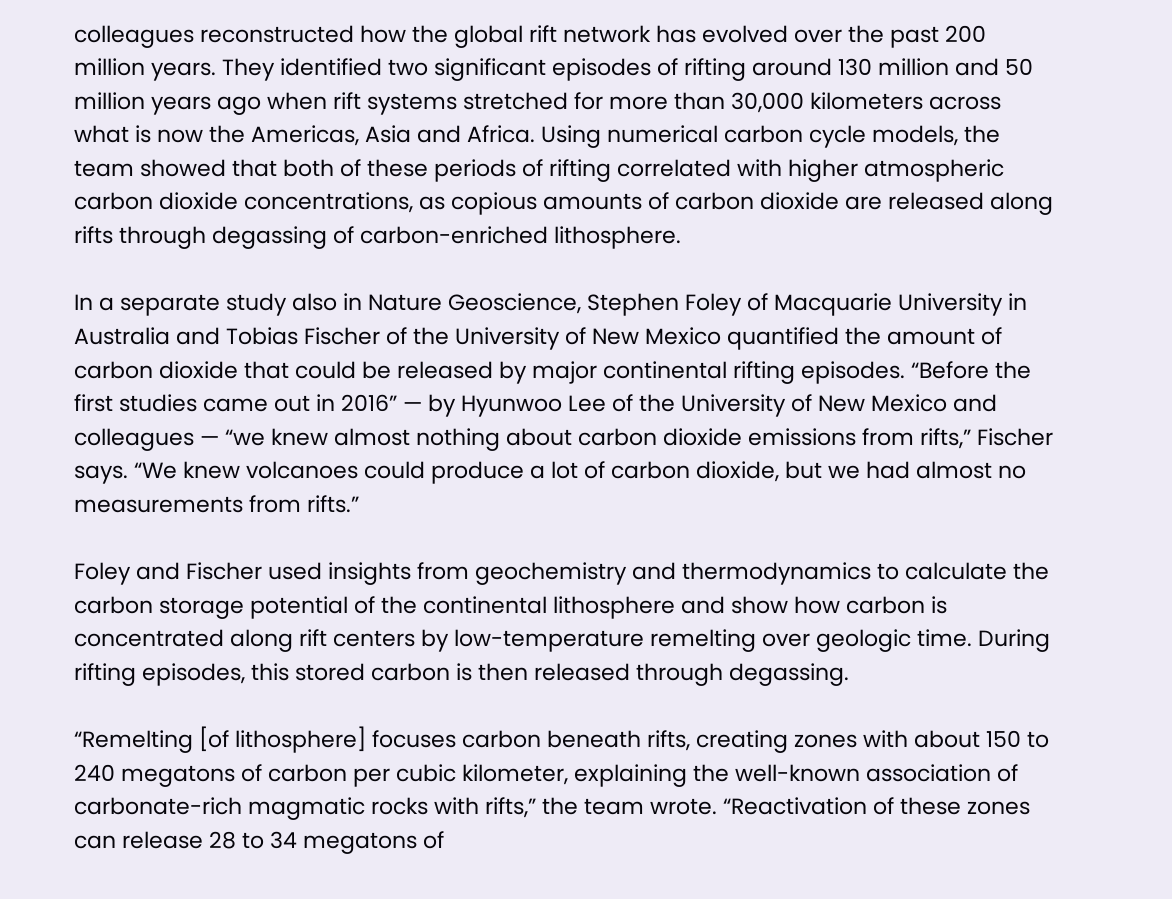colleagues reconstructed how the global rift network has evolved over the past 200 million years. They identified two significant episodes of rifting around 130 million and 50 million years ago when rift systems stretched for more than 30,000 kilometers across what is now the Americas, Asia and Africa. Using numerical carbon cycle models, the team showed that both of these periods of rifting correlated with higher atmospheric carbon dioxide concentrations, as copious amounts of carbon dioxide are released along rifts through degassing of carbon-enriched lithosphere.

In a separate study also in Nature Geoscience, Stephen Foley of Macquarie University in Australia and Tobias Fischer of the University of New Mexico quantified the amount of carbon dioxide that could be released by major continental rifting episodes. “Before the first studies came out in 2016” — by Hyunwoo Lee of the University of New Mexico and colleagues — “we knew almost nothing about carbon dioxide emissions from rifts,” Fischer says. “We knew volcanoes could produce a lot of carbon dioxide, but we had almost no measurements from rifts.”

Foley and Fischer used insights from geochemistry and thermodynamics to calculate the carbon storage potential of the continental lithosphere and show how carbon is concentrated along rift centers by low-temperature remelting over geologic time. During rifting episodes, this stored carbon is then released through degassing.

“Remelting [of lithosphere] focuses carbon beneath rifts, creating zones with about 150 to 240 megatons of carbon per cubic kilometer, explaining the well-known association of carbonate-rich magmatic rocks with rifts,” the team wrote. “Reactivation of these zones can release 28 to 34 megatons of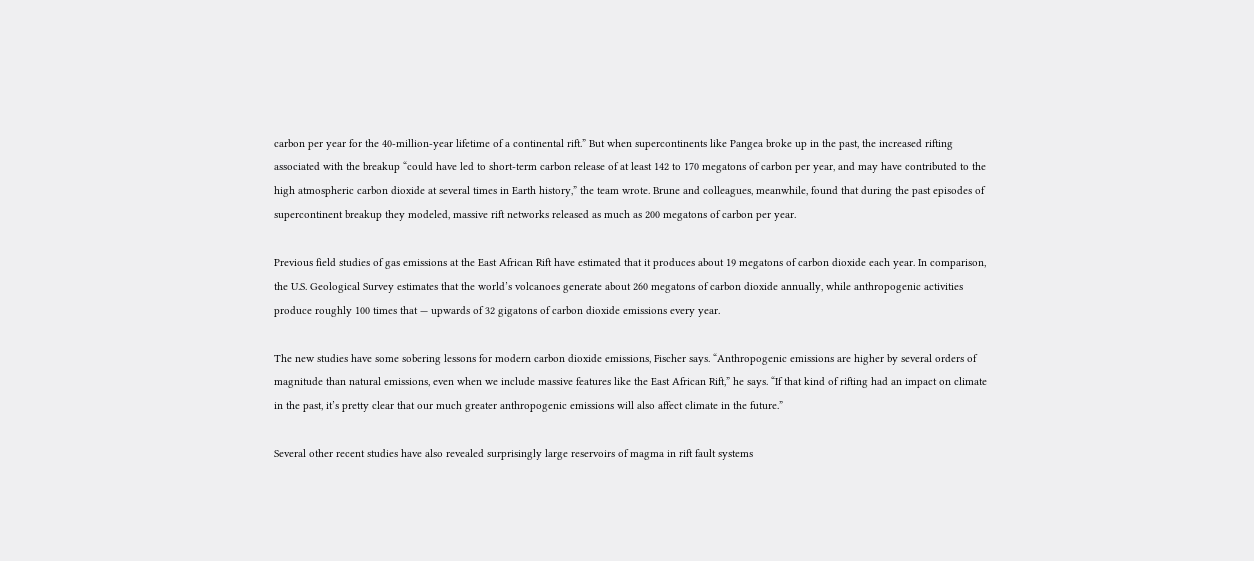carbon per year for the 40-million-year lifetime of a continental rift.” But when supercontinents like Pangea broke up in the past, the increased rifting associated with the breakup “could have led to short-term carbon release of at least 142 to 170 megatons of carbon per year, and may have contributed to the high atmospheric carbon dioxide at several times in Earth history,” the team wrote. Brune and colleagues, meanwhile, found that during the past episodes of supercontinent breakup they modeled, massive rift networks released as much as 200 megatons of carbon per year.

Previous field studies of gas emissions at the East African Rift have estimated that it produces about 19 megatons of carbon dioxide each year. In comparison, the U.S. Geological Survey estimates that the world’s volcanoes generate about 260 megatons of carbon dioxide annually, while anthropogenic activities produce roughly 100 times that — upwards of 32 gigatons of carbon dioxide emissions every year.

The new studies have some sobering lessons for modern carbon dioxide emissions, Fischer says. “Anthropogenic emissions are higher by several orders of magnitude than natural emissions, even when we include massive features like the East African Rift,” he says. “If that kind of rifting had an impact on climate in the past, it’s pretty clear that our much greater anthropogenic emissions will also affect climate in the future.”

Several other recent studies have also revealed surprisingly large reservoirs of magma in rift fault systems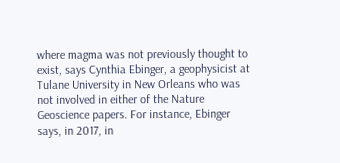where magma was not previously thought to exist, says Cynthia Ebinger, a geophysicist at Tulane University in New Orleans who was not involved in either of the Nature Geoscience papers. For instance, Ebinger says, in 2017, in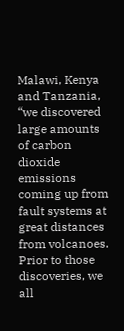Malawi, Kenya and Tanzania, “we discovered large amounts of carbon dioxide emissions coming up from fault systems at great distances from volcanoes. Prior to those discoveries, we all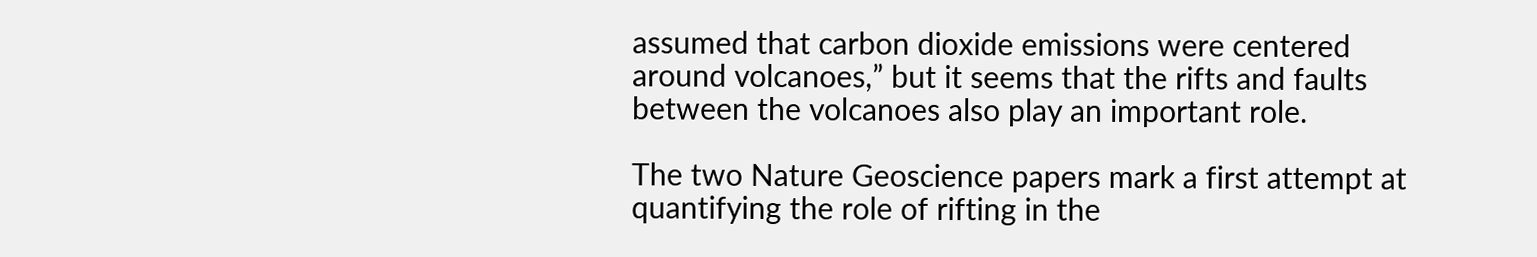assumed that carbon dioxide emissions were centered around volcanoes,” but it seems that the rifts and faults between the volcanoes also play an important role.

The two Nature Geoscience papers mark a first attempt at quantifying the role of rifting in the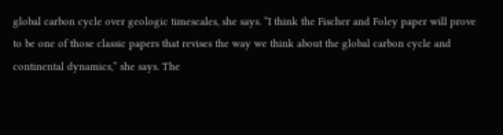global carbon cycle over geologic timescales, she says. “I think the Fischer and Foley paper will prove to be one of those classic papers that revises the way we think about the global carbon cycle and continental dynamics,” she says. The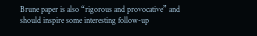Brune paper is also “rigorous and provocative” and should inspire some interesting follow-up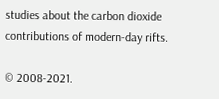studies about the carbon dioxide contributions of modern-day rifts.

© 2008-2021.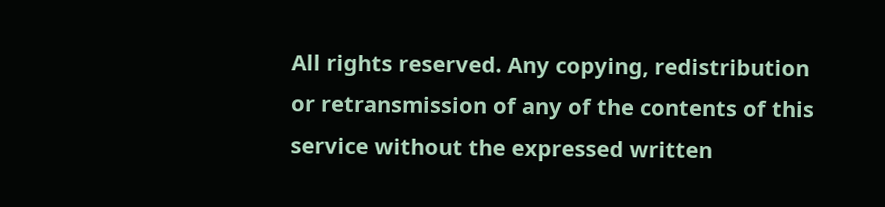All rights reserved. Any copying, redistribution or retransmission of any of the contents of this service without the expressed written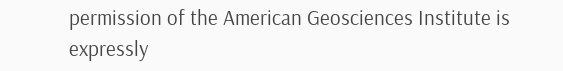permission of the American Geosciences Institute is expressly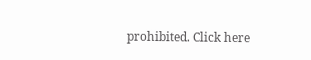prohibited. Click here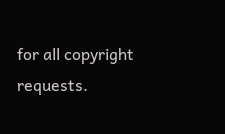for all copyright requests.